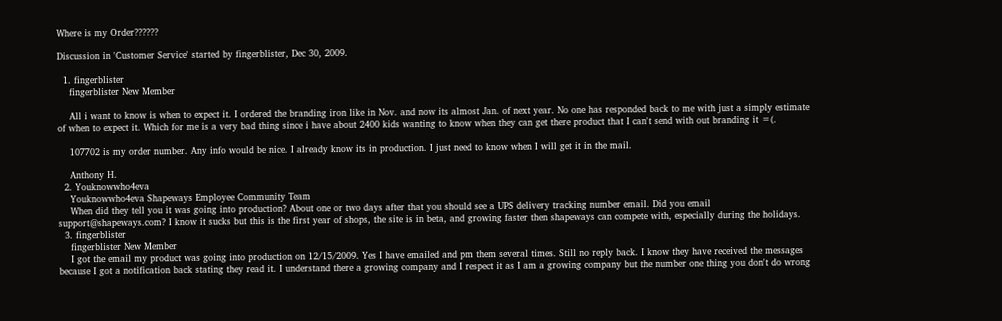Where is my Order??????

Discussion in 'Customer Service' started by fingerblister, Dec 30, 2009.

  1. fingerblister
    fingerblister New Member

    All i want to know is when to expect it. I ordered the branding iron like in Nov. and now its almost Jan. of next year. No one has responded back to me with just a simply estimate of when to expect it. Which for me is a very bad thing since i have about 2400 kids wanting to know when they can get there product that I can't send with out branding it =(.

    107702 is my order number. Any info would be nice. I already know its in production. I just need to know when I will get it in the mail.

    Anthony H.
  2. Youknowwho4eva
    Youknowwho4eva Shapeways Employee Community Team
    When did they tell you it was going into production? About one or two days after that you should see a UPS delivery tracking number email. Did you email support@shapeways.com? I know it sucks but this is the first year of shops, the site is in beta, and growing faster then shapeways can compete with, especially during the holidays.
  3. fingerblister
    fingerblister New Member
    I got the email my product was going into production on 12/15/2009. Yes I have emailed and pm them several times. Still no reply back. I know they have received the messages because I got a notification back stating they read it. I understand there a growing company and I respect it as I am a growing company but the number one thing you don't do wrong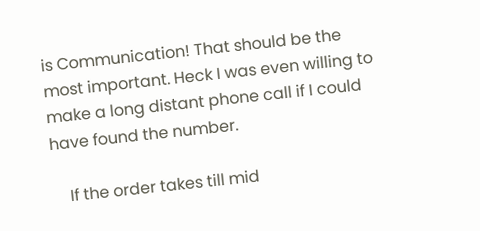is Communication! That should be the most important. Heck I was even willing to make a long distant phone call if I could have found the number.

    If the order takes till mid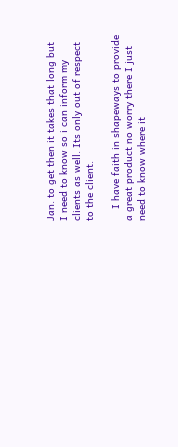Jan. to get then it takes that long but I need to know so i can inform my clients as well. Its only out of respect to the client.

    I have faith in shapeways to provide a great product no worry there I just need to know where it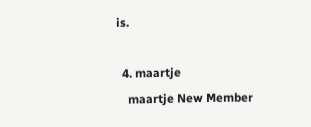is.

  4. maartje
    maartje New Member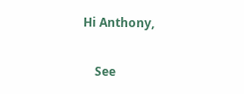Hi Anthony,

    See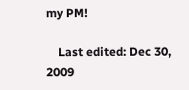my PM!

    Last edited: Dec 30, 2009